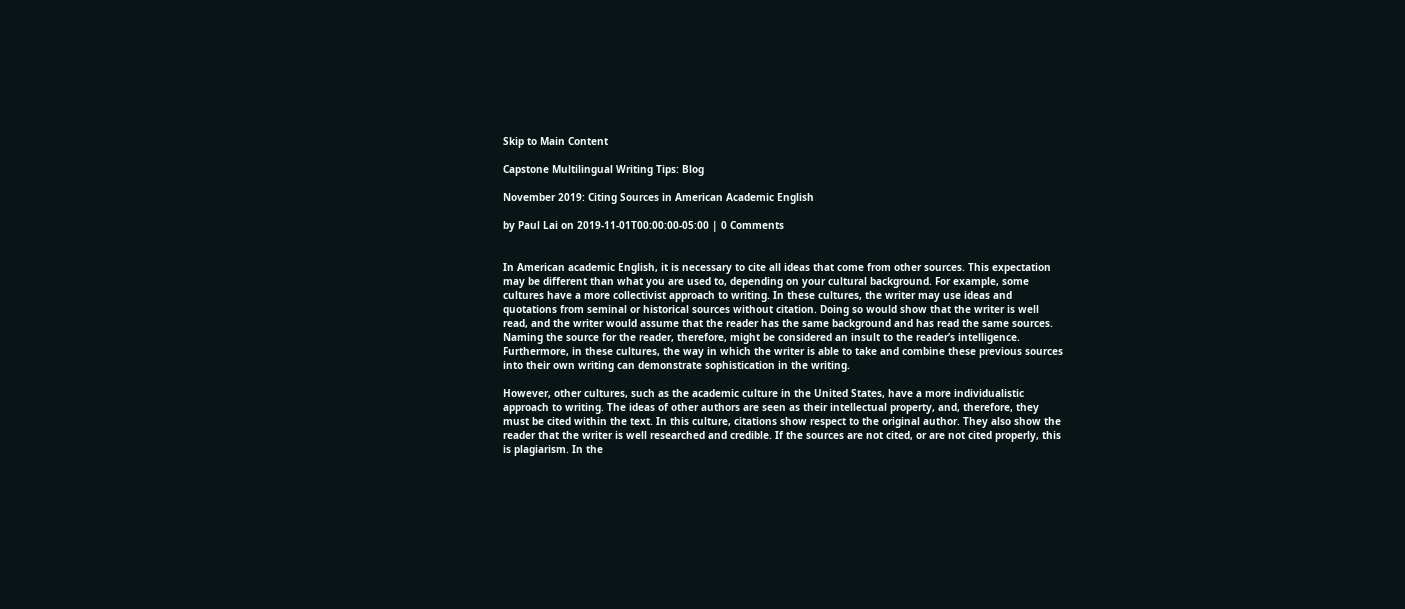Skip to Main Content

Capstone Multilingual Writing Tips: Blog

November 2019: Citing Sources in American Academic English

by Paul Lai on 2019-11-01T00:00:00-05:00 | 0 Comments


In American academic English, it is necessary to cite all ideas that come from other sources. This expectation may be different than what you are used to, depending on your cultural background. For example, some cultures have a more collectivist approach to writing. In these cultures, the writer may use ideas and quotations from seminal or historical sources without citation. Doing so would show that the writer is well read, and the writer would assume that the reader has the same background and has read the same sources. Naming the source for the reader, therefore, might be considered an insult to the reader’s intelligence. Furthermore, in these cultures, the way in which the writer is able to take and combine these previous sources into their own writing can demonstrate sophistication in the writing.

However, other cultures, such as the academic culture in the United States, have a more individualistic approach to writing. The ideas of other authors are seen as their intellectual property, and, therefore, they must be cited within the text. In this culture, citations show respect to the original author. They also show the reader that the writer is well researched and credible. If the sources are not cited, or are not cited properly, this is plagiarism. In the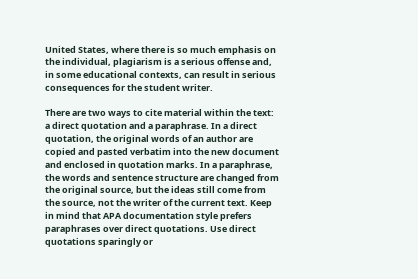United States, where there is so much emphasis on the individual, plagiarism is a serious offense and, in some educational contexts, can result in serious consequences for the student writer.

There are two ways to cite material within the text: a direct quotation and a paraphrase. In a direct quotation, the original words of an author are copied and pasted verbatim into the new document and enclosed in quotation marks. In a paraphrase, the words and sentence structure are changed from the original source, but the ideas still come from the source, not the writer of the current text. Keep in mind that APA documentation style prefers paraphrases over direct quotations. Use direct quotations sparingly or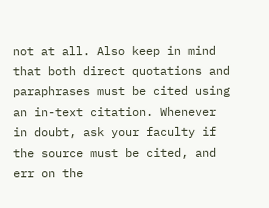not at all. Also keep in mind that both direct quotations and paraphrases must be cited using an in-text citation. Whenever in doubt, ask your faculty if the source must be cited, and err on the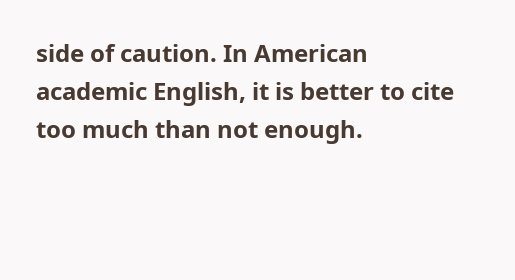side of caution. In American academic English, it is better to cite too much than not enough.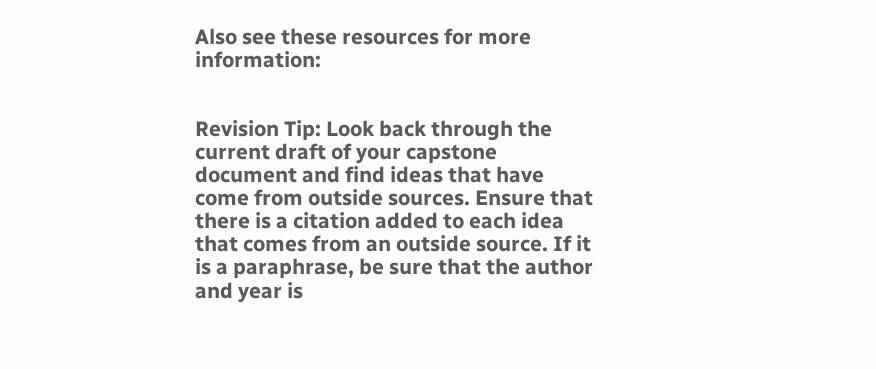Also see these resources for more information:


Revision Tip: Look back through the current draft of your capstone document and find ideas that have come from outside sources. Ensure that there is a citation added to each idea that comes from an outside source. If it is a paraphrase, be sure that the author and year is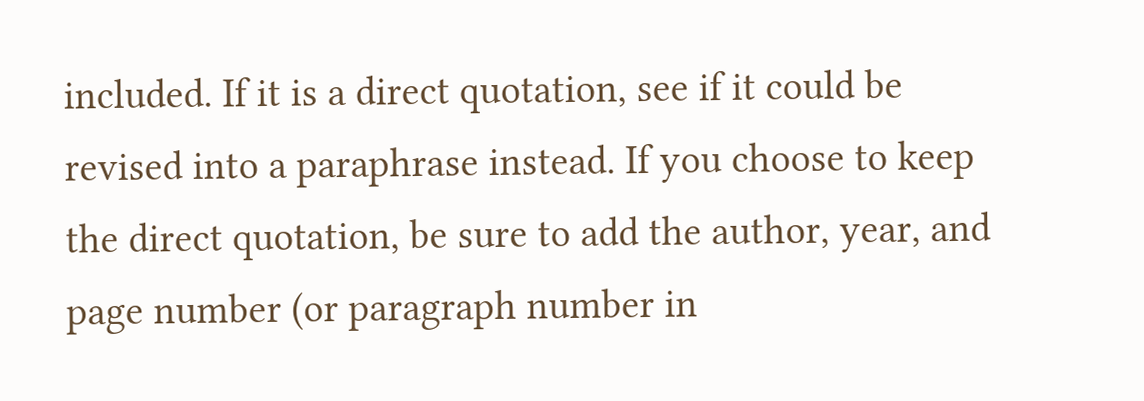included. If it is a direct quotation, see if it could be revised into a paraphrase instead. If you choose to keep the direct quotation, be sure to add the author, year, and page number (or paragraph number in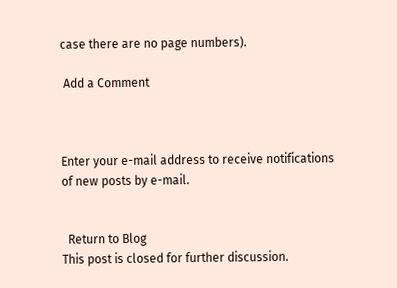case there are no page numbers).

 Add a Comment



Enter your e-mail address to receive notifications of new posts by e-mail.


  Return to Blog
This post is closed for further discussion.